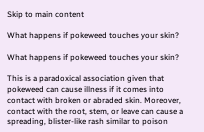Skip to main content

What happens if pokeweed touches your skin?

What happens if pokeweed touches your skin?

This is a paradoxical association given that pokeweed can cause illness if it comes into contact with broken or abraded skin. Moreover, contact with the root, stem, or leave can cause a spreading, blister-like rash similar to poison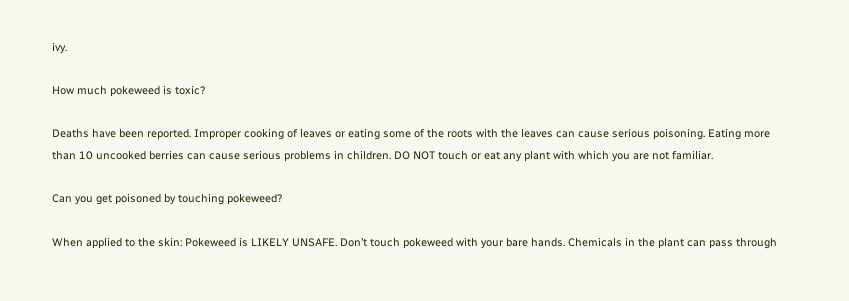ivy.

How much pokeweed is toxic?

Deaths have been reported. Improper cooking of leaves or eating some of the roots with the leaves can cause serious poisoning. Eating more than 10 uncooked berries can cause serious problems in children. DO NOT touch or eat any plant with which you are not familiar.

Can you get poisoned by touching pokeweed?

When applied to the skin: Pokeweed is LIKELY UNSAFE. Don’t touch pokeweed with your bare hands. Chemicals in the plant can pass through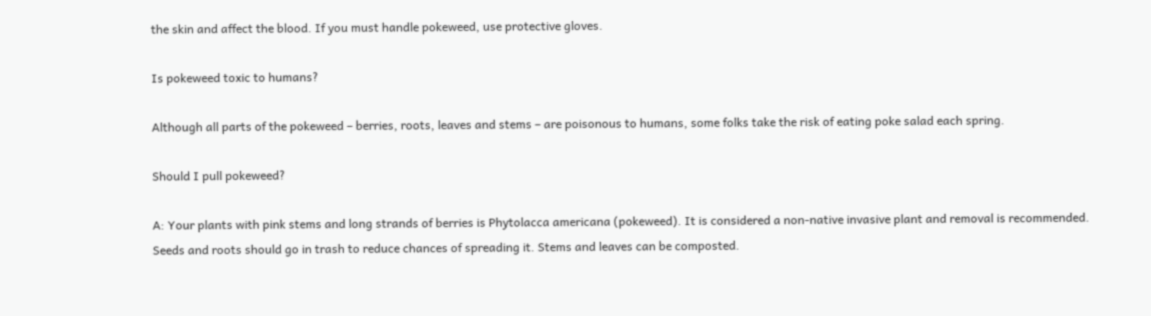the skin and affect the blood. If you must handle pokeweed, use protective gloves.

Is pokeweed toxic to humans?

Although all parts of the pokeweed – berries, roots, leaves and stems – are poisonous to humans, some folks take the risk of eating poke salad each spring.

Should I pull pokeweed?

A: Your plants with pink stems and long strands of berries is Phytolacca americana (pokeweed). It is considered a non-native invasive plant and removal is recommended. Seeds and roots should go in trash to reduce chances of spreading it. Stems and leaves can be composted.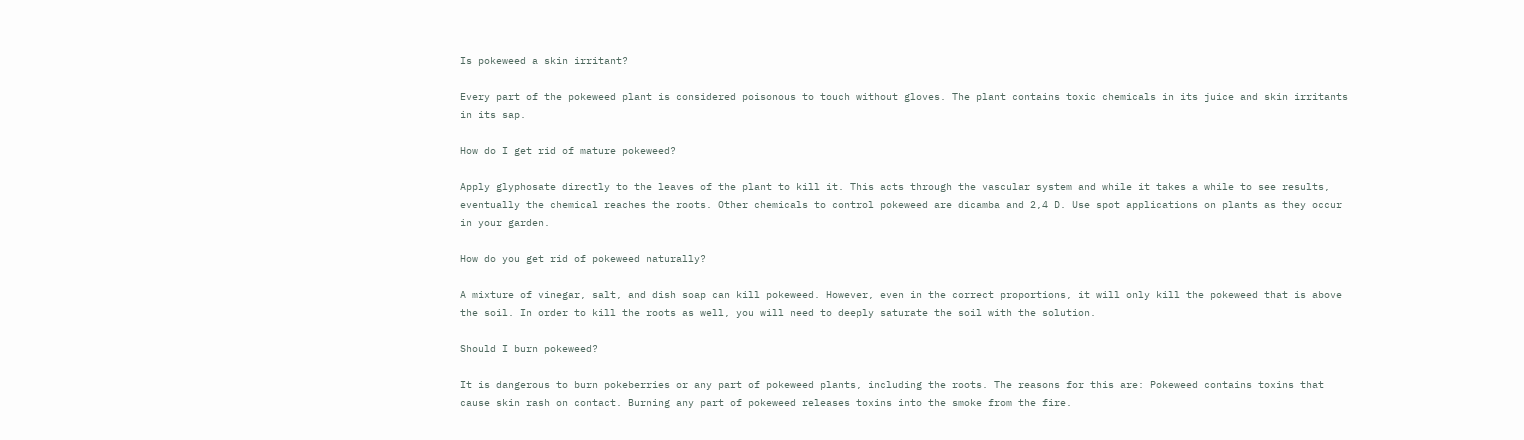Is pokeweed a skin irritant?

Every part of the pokeweed plant is considered poisonous to touch without gloves. The plant contains toxic chemicals in its juice and skin irritants in its sap.

How do I get rid of mature pokeweed?

Apply glyphosate directly to the leaves of the plant to kill it. This acts through the vascular system and while it takes a while to see results, eventually the chemical reaches the roots. Other chemicals to control pokeweed are dicamba and 2,4 D. Use spot applications on plants as they occur in your garden.

How do you get rid of pokeweed naturally?

A mixture of vinegar, salt, and dish soap can kill pokeweed. However, even in the correct proportions, it will only kill the pokeweed that is above the soil. In order to kill the roots as well, you will need to deeply saturate the soil with the solution.

Should I burn pokeweed?

It is dangerous to burn pokeberries or any part of pokeweed plants, including the roots. The reasons for this are: Pokeweed contains toxins that cause skin rash on contact. Burning any part of pokeweed releases toxins into the smoke from the fire.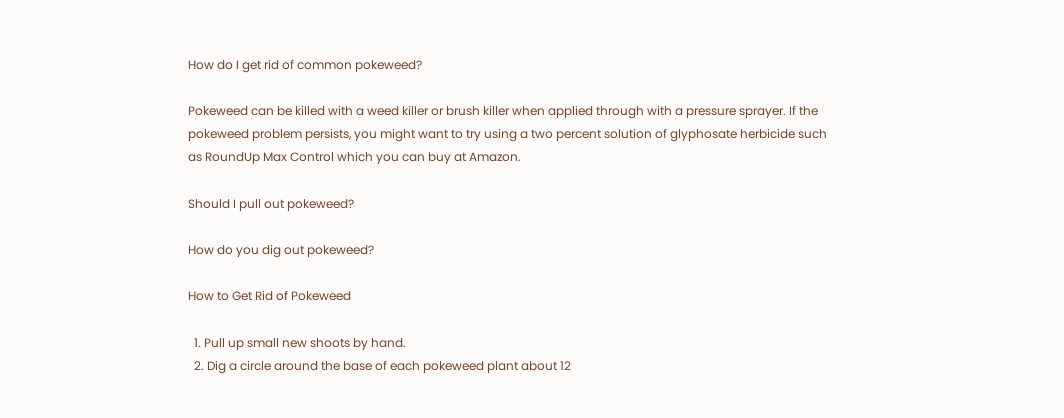How do I get rid of common pokeweed?

Pokeweed can be killed with a weed killer or brush killer when applied through with a pressure sprayer. If the pokeweed problem persists, you might want to try using a two percent solution of glyphosate herbicide such as RoundUp Max Control which you can buy at Amazon.

Should I pull out pokeweed?

How do you dig out pokeweed?

How to Get Rid of Pokeweed

  1. Pull up small new shoots by hand.
  2. Dig a circle around the base of each pokeweed plant about 12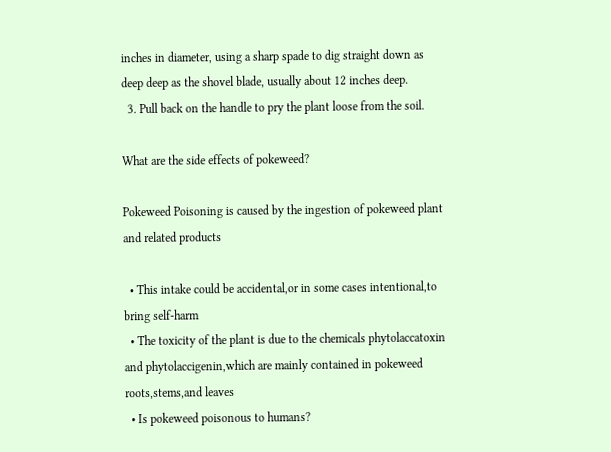inches in diameter, using a sharp spade to dig straight down as deep deep as the shovel blade, usually about 12 inches deep.
  3. Pull back on the handle to pry the plant loose from the soil.

What are the side effects of pokeweed?

Pokeweed Poisoning is caused by the ingestion of pokeweed plant and related products

  • This intake could be accidental,or in some cases intentional,to bring self-harm
  • The toxicity of the plant is due to the chemicals phytolaccatoxin and phytolaccigenin,which are mainly contained in pokeweed roots,stems,and leaves
  • Is pokeweed poisonous to humans?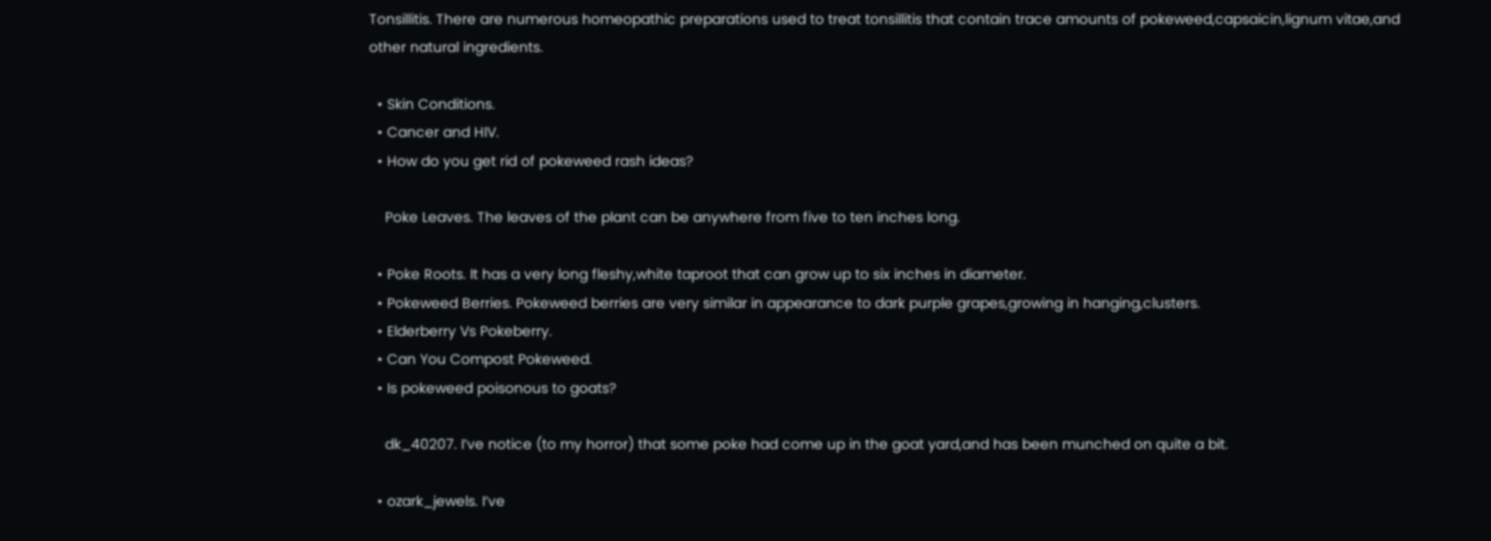Tonsillitis. There are numerous homeopathic preparations used to treat tonsillitis that contain trace amounts of pokeweed,capsaicin,lignum vitae,and other natural ingredients.

  • Skin Conditions.
  • Cancer and HIV.
  • How do you get rid of pokeweed rash ideas?

    Poke Leaves. The leaves of the plant can be anywhere from five to ten inches long.

  • Poke Roots. It has a very long fleshy,white taproot that can grow up to six inches in diameter.
  • Pokeweed Berries. Pokeweed berries are very similar in appearance to dark purple grapes,growing in hanging,clusters.
  • Elderberry Vs Pokeberry.
  • Can You Compost Pokeweed.
  • Is pokeweed poisonous to goats?

    dk_40207. I’ve notice (to my horror) that some poke had come up in the goat yard,and has been munched on quite a bit.

  • ozark_jewels. I’ve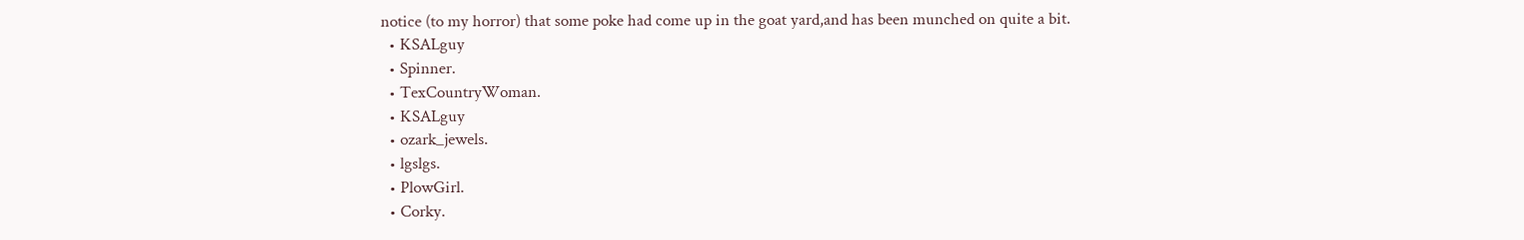notice (to my horror) that some poke had come up in the goat yard,and has been munched on quite a bit.
  • KSALguy
  • Spinner.
  • TexCountryWoman.
  • KSALguy
  • ozark_jewels.
  • lgslgs.
  • PlowGirl.
  • Corky.